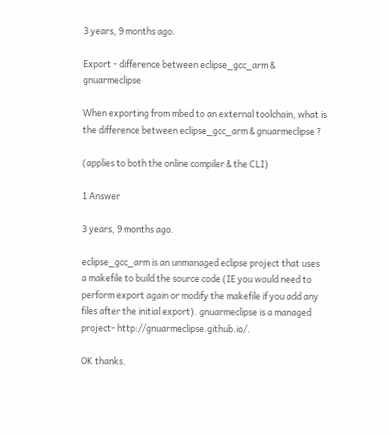3 years, 9 months ago.

Export - difference between eclipse_gcc_arm & gnuarmeclipse

When exporting from mbed to an external toolchain, what is the difference between eclipse_gcc_arm & gnuarmeclipse ?

(applies to both the online compiler & the CLI)

1 Answer

3 years, 9 months ago.

eclipse_gcc_arm is an unmanaged eclipse project that uses a makefile to build the source code (IE you would need to perform export again or modify the makefile if you add any files after the initial export). gnuarmeclipse is a managed project- http://gnuarmeclipse.github.io/.

OK thanks.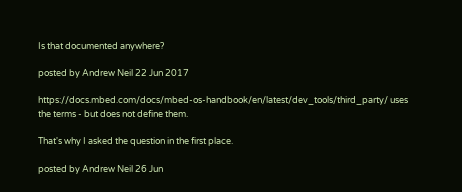Is that documented anywhere?

posted by Andrew Neil 22 Jun 2017

https://docs.mbed.com/docs/mbed-os-handbook/en/latest/dev_tools/third_party/ uses the terms - but does not define them.

That's why I asked the question in the first place.

posted by Andrew Neil 26 Jun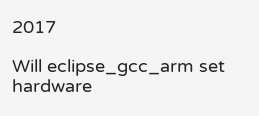2017

Will eclipse_gcc_arm set hardware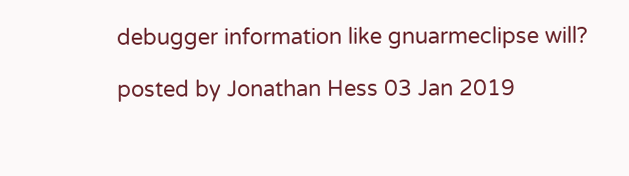debugger information like gnuarmeclipse will?

posted by Jonathan Hess 03 Jan 2019